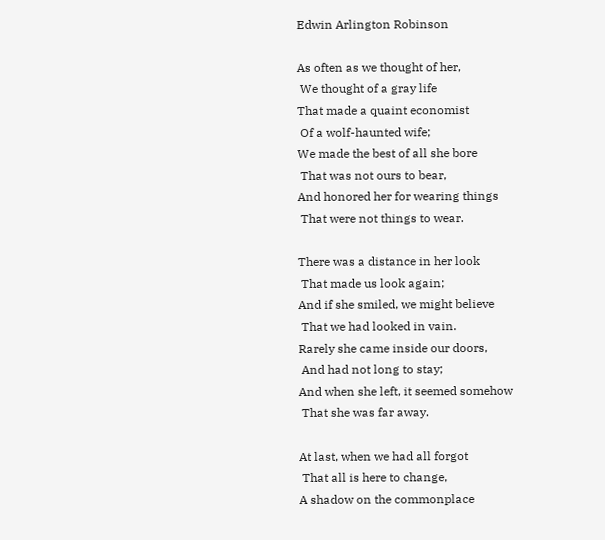Edwin Arlington Robinson

As often as we thought of her,
 We thought of a gray life
That made a quaint economist
 Of a wolf-haunted wife;
We made the best of all she bore
 That was not ours to bear,
And honored her for wearing things
 That were not things to wear.

There was a distance in her look
 That made us look again;
And if she smiled, we might believe
 That we had looked in vain.
Rarely she came inside our doors,
 And had not long to stay;
And when she left, it seemed somehow
 That she was far away.

At last, when we had all forgot
 That all is here to change,
A shadow on the commonplace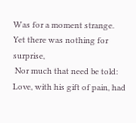Was for a moment strange.
Yet there was nothing for surprise,
 Nor much that need be told:
Love, with his gift of pain, had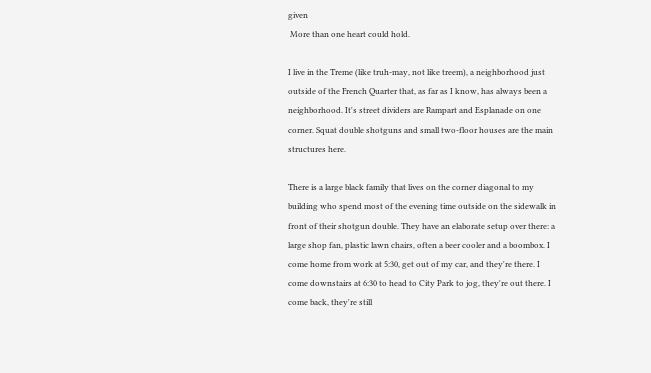given
 More than one heart could hold.

I live in the Treme (like truh-may, not like treem), a neighborhood just outside of the French Quarter that, as far as I know, has always been a neighborhood. It's street dividers are Rampart and Esplanade on one corner. Squat double shotguns and small two-floor houses are the main structures here.

There is a large black family that lives on the corner diagonal to my building who spend most of the evening time outside on the sidewalk in front of their shotgun double. They have an elaborate setup over there: a large shop fan, plastic lawn chairs, often a beer cooler and a boombox. I come home from work at 5:30, get out of my car, and they're there. I come downstairs at 6:30 to head to City Park to jog, they're out there. I come back, they're still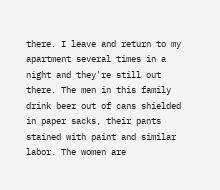there. I leave and return to my apartment several times in a night and they're still out there. The men in this family drink beer out of cans shielded in paper sacks, their pants stained with paint and similar labor. The women are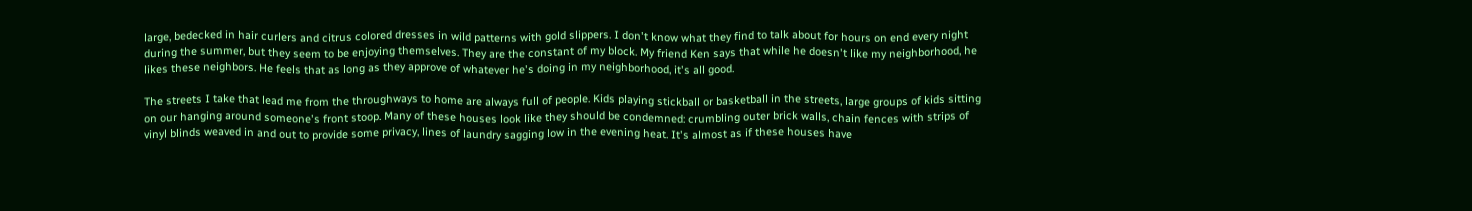large, bedecked in hair curlers and citrus colored dresses in wild patterns with gold slippers. I don't know what they find to talk about for hours on end every night during the summer, but they seem to be enjoying themselves. They are the constant of my block. My friend Ken says that while he doesn't like my neighborhood, he likes these neighbors. He feels that as long as they approve of whatever he's doing in my neighborhood, it's all good.

The streets I take that lead me from the throughways to home are always full of people. Kids playing stickball or basketball in the streets, large groups of kids sitting on our hanging around someone's front stoop. Many of these houses look like they should be condemned: crumbling outer brick walls, chain fences with strips of vinyl blinds weaved in and out to provide some privacy, lines of laundry sagging low in the evening heat. It's almost as if these houses have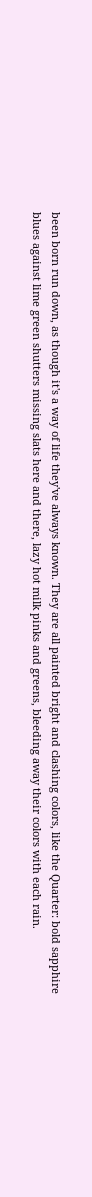been born run down, as though it's a way of life they've always known. They are all painted bright and clashing colors, like the Quarter: bold sapphire blues against lime green shutters missing slats here and there, lazy hot milk pinks and greens, bleeding away their colors with each rain.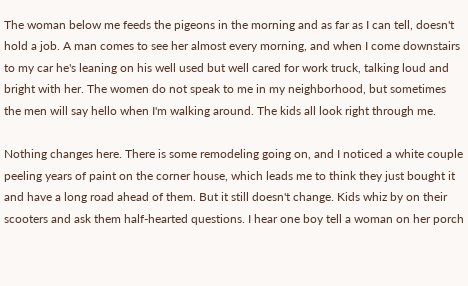The woman below me feeds the pigeons in the morning and as far as I can tell, doesn't hold a job. A man comes to see her almost every morning, and when I come downstairs to my car he's leaning on his well used but well cared for work truck, talking loud and bright with her. The women do not speak to me in my neighborhood, but sometimes the men will say hello when I'm walking around. The kids all look right through me.

Nothing changes here. There is some remodeling going on, and I noticed a white couple peeling years of paint on the corner house, which leads me to think they just bought it and have a long road ahead of them. But it still doesn't change. Kids whiz by on their scooters and ask them half-hearted questions. I hear one boy tell a woman on her porch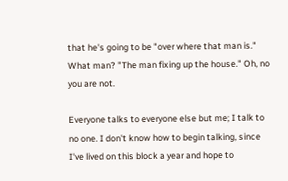that he's going to be "over where that man is." What man? "The man fixing up the house." Oh, no you are not.

Everyone talks to everyone else but me; I talk to no one. I don't know how to begin talking, since I've lived on this block a year and hope to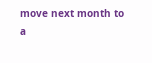move next month to a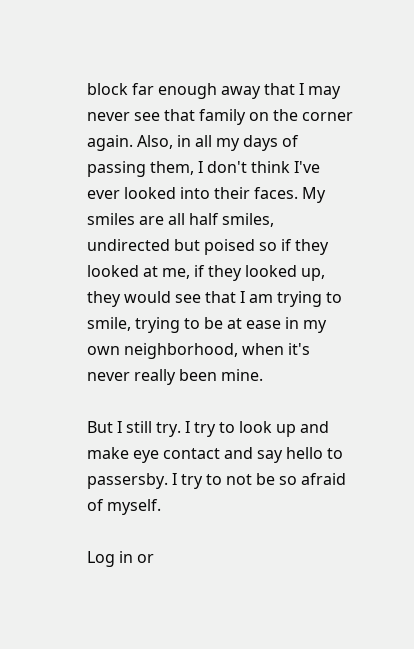block far enough away that I may never see that family on the corner again. Also, in all my days of passing them, I don't think I've ever looked into their faces. My smiles are all half smiles, undirected but poised so if they looked at me, if they looked up, they would see that I am trying to smile, trying to be at ease in my own neighborhood, when it's never really been mine.

But I still try. I try to look up and make eye contact and say hello to passersby. I try to not be so afraid of myself.

Log in or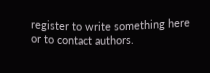register to write something here or to contact authors.